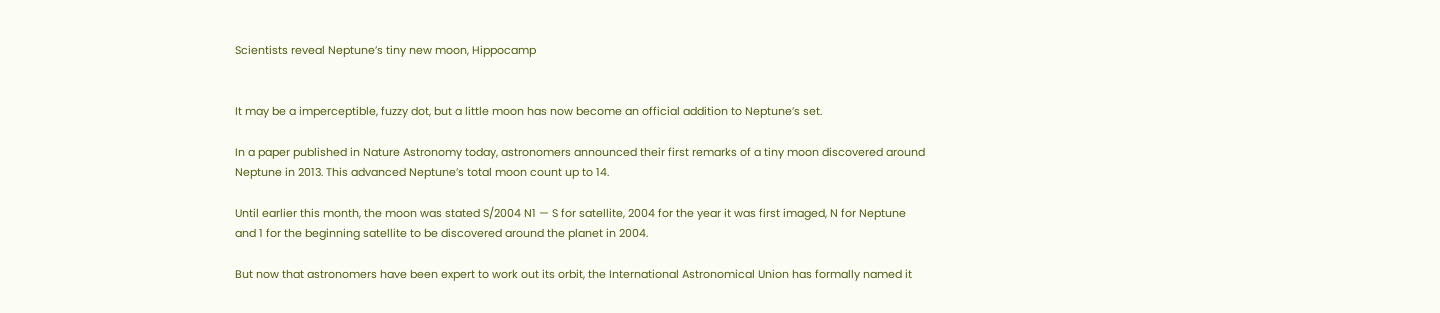Scientists reveal Neptune’s tiny new moon, Hippocamp


It may be a imperceptible, fuzzy dot, but a little moon has now become an official addition to Neptune’s set.

In a paper published in Nature Astronomy today, astronomers announced their first remarks of a tiny moon discovered around Neptune in 2013. This advanced Neptune’s total moon count up to 14.

Until earlier this month, the moon was stated S/2004 N1 — S for satellite, 2004 for the year it was first imaged, N for Neptune and 1 for the beginning satellite to be discovered around the planet in 2004.

But now that astronomers have been expert to work out its orbit, the International Astronomical Union has formally named it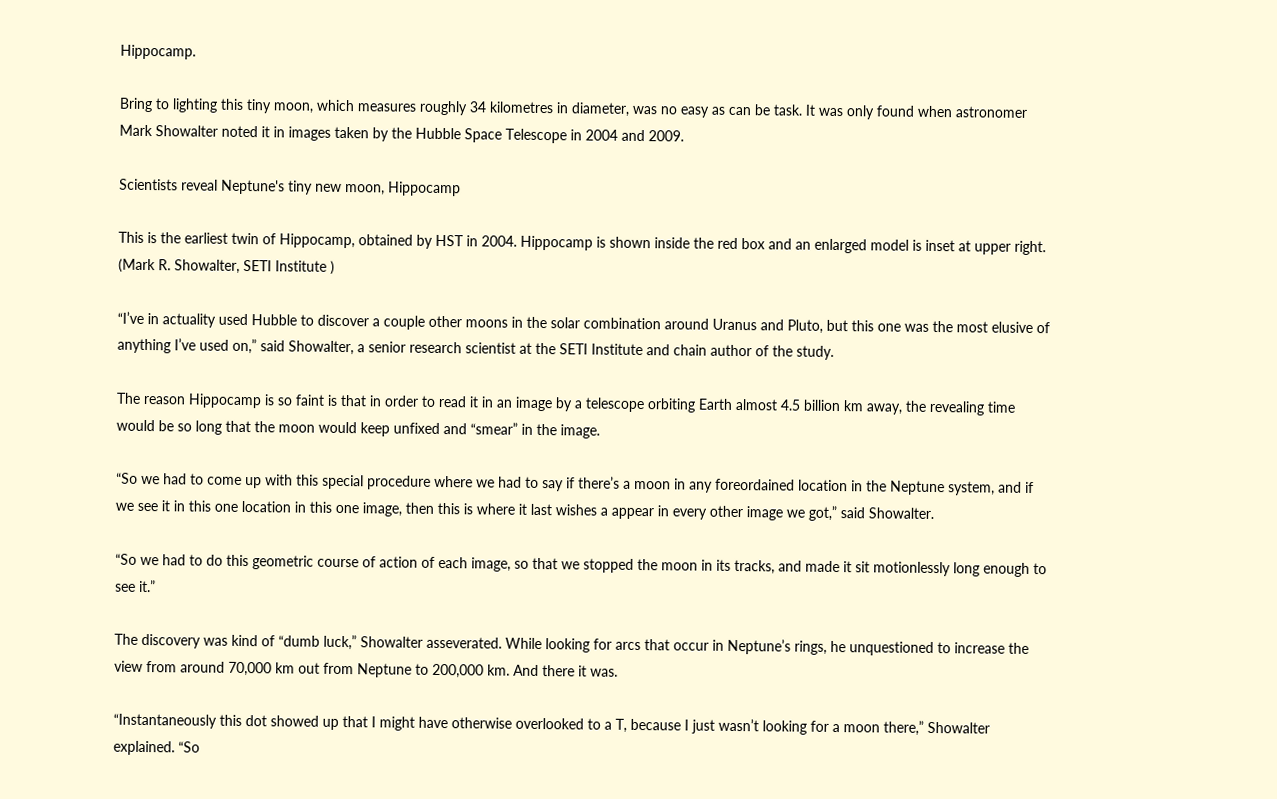Hippocamp.

Bring to lighting this tiny moon, which measures roughly 34 kilometres in diameter, was no easy as can be task. It was only found when astronomer Mark Showalter noted it in images taken by the Hubble Space Telescope in 2004 and 2009.

Scientists reveal Neptune's tiny new moon, Hippocamp

This is the earliest twin of Hippocamp, obtained by HST in 2004. Hippocamp is shown inside the red box and an enlarged model is inset at upper right. (Mark R. Showalter, SETI Institute )

“I’ve in actuality used Hubble to discover a couple other moons in the solar combination around Uranus and Pluto, but this one was the most elusive of anything I’ve used on,” said Showalter, a senior research scientist at the SETI Institute and chain author of the study.

The reason Hippocamp is so faint is that in order to read it in an image by a telescope orbiting Earth almost 4.5 billion km away, the revealing time would be so long that the moon would keep unfixed and “smear” in the image.

“So we had to come up with this special procedure where we had to say if there’s a moon in any foreordained location in the Neptune system, and if we see it in this one location in this one image, then this is where it last wishes a appear in every other image we got,” said Showalter.

“So we had to do this geometric course of action of each image, so that we stopped the moon in its tracks, and made it sit motionlessly long enough to see it.”

The discovery was kind of “dumb luck,” Showalter asseverated. While looking for arcs that occur in Neptune’s rings, he unquestioned to increase the view from around 70,000 km out from Neptune to 200,000 km. And there it was.

“Instantaneously this dot showed up that I might have otherwise overlooked to a T, because I just wasn’t looking for a moon there,” Showalter explained. “So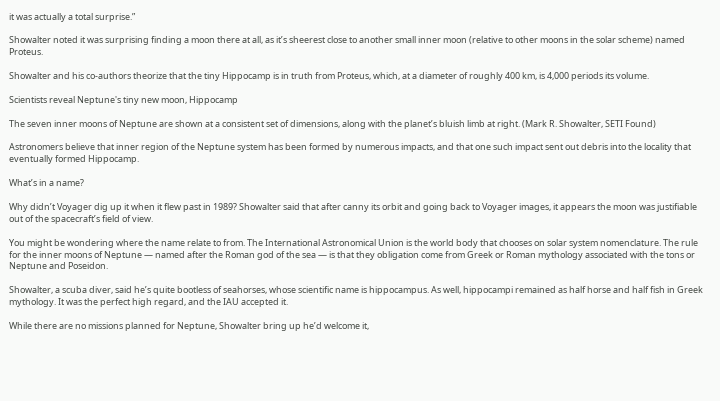it was actually a total surprise.”

Showalter noted it was surprising finding a moon there at all, as it’s sheerest close to another small inner moon (relative to other moons in the solar scheme) named Proteus.

Showalter and his co-authors theorize that the tiny Hippocamp is in truth from Proteus, which, at a diameter of roughly 400 km, is 4,000 periods its volume.

Scientists reveal Neptune's tiny new moon, Hippocamp

The seven inner moons of Neptune are shown at a consistent set of dimensions, along with the planet’s bluish limb at right. (Mark R. Showalter, SETI Found)

Astronomers believe that inner region of the Neptune system has been formed by numerous impacts, and that one such impact sent out debris into the locality that eventually formed Hippocamp.

What’s in a name?

Why didn’t Voyager dig up it when it flew past in 1989? Showalter said that after canny its orbit and going back to Voyager images, it appears the moon was justifiable out of the spacecraft’s field of view.

You might be wondering where the name relate to from. The International Astronomical Union is the world body that chooses on solar system nomenclature. The rule for the inner moons of Neptune — named after the Roman god of the sea — is that they obligation come from Greek or Roman mythology associated with the tons or Neptune and Poseidon.

Showalter, a scuba diver, said he’s quite bootless of seahorses, whose scientific name is hippocampus. As well, hippocampi remained as half horse and half fish in Greek mythology. It was the perfect high regard, and the IAU accepted it.

While there are no missions planned for Neptune, Showalter bring up he’d welcome it,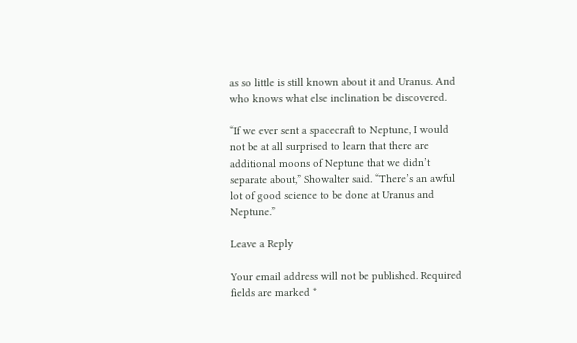as so little is still known about it and Uranus. And who knows what else inclination be discovered.

“If we ever sent a spacecraft to Neptune, I would not be at all surprised to learn that there are additional moons of Neptune that we didn’t separate about,” Showalter said. “There’s an awful lot of good science to be done at Uranus and Neptune.”

Leave a Reply

Your email address will not be published. Required fields are marked *